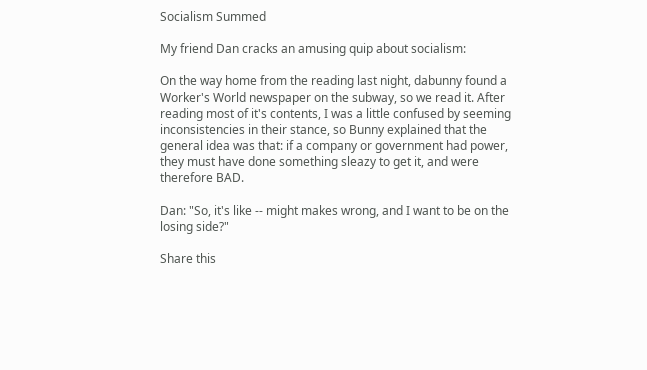Socialism Summed

My friend Dan cracks an amusing quip about socialism:

On the way home from the reading last night, dabunny found a Worker's World newspaper on the subway, so we read it. After reading most of it's contents, I was a little confused by seeming inconsistencies in their stance, so Bunny explained that the general idea was that: if a company or government had power, they must have done something sleazy to get it, and were therefore BAD.

Dan: "So, it's like -- might makes wrong, and I want to be on the losing side?"

Share this